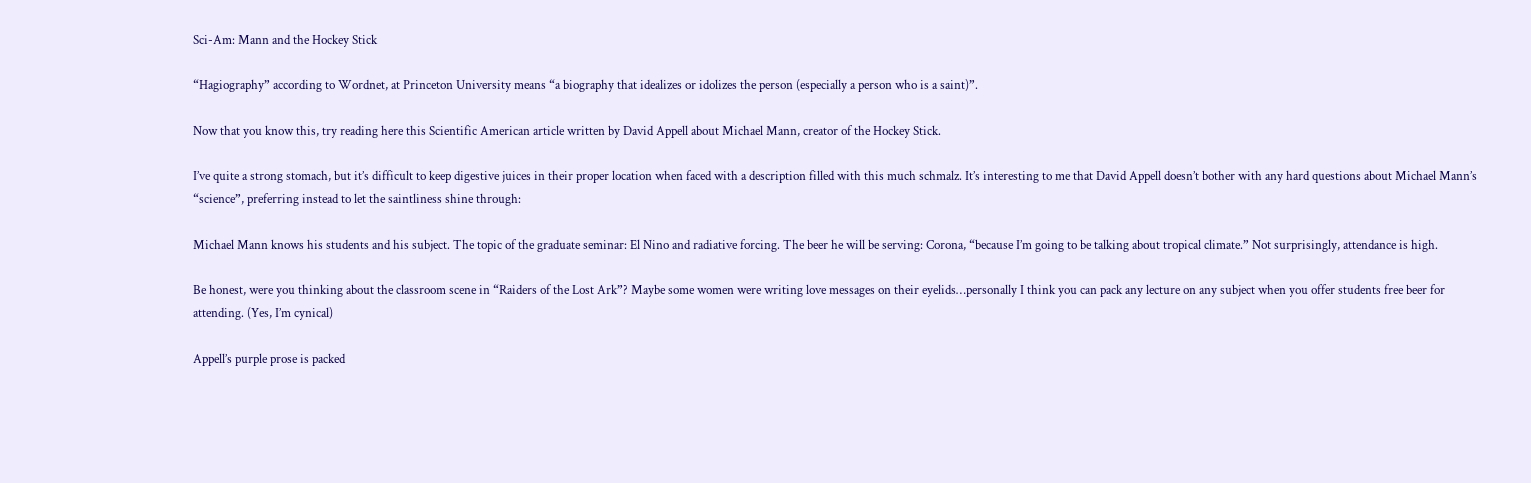Sci-Am: Mann and the Hockey Stick

“Hagiography” according to Wordnet, at Princeton University means “a biography that idealizes or idolizes the person (especially a person who is a saint)”.

Now that you know this, try reading here this Scientific American article written by David Appell about Michael Mann, creator of the Hockey Stick.

I’ve quite a strong stomach, but it’s difficult to keep digestive juices in their proper location when faced with a description filled with this much schmalz. It’s interesting to me that David Appell doesn’t bother with any hard questions about Michael Mann’s “science”, preferring instead to let the saintliness shine through:

Michael Mann knows his students and his subject. The topic of the graduate seminar: El Nino and radiative forcing. The beer he will be serving: Corona, “because I’m going to be talking about tropical climate.” Not surprisingly, attendance is high.

Be honest, were you thinking about the classroom scene in “Raiders of the Lost Ark”? Maybe some women were writing love messages on their eyelids…personally I think you can pack any lecture on any subject when you offer students free beer for attending. (Yes, I’m cynical)

Appell’s purple prose is packed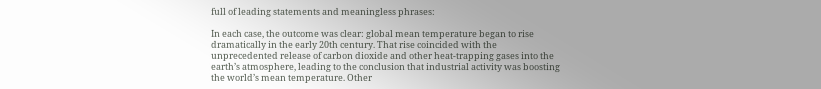full of leading statements and meaningless phrases:

In each case, the outcome was clear: global mean temperature began to rise dramatically in the early 20th century. That rise coincided with the unprecedented release of carbon dioxide and other heat-trapping gases into the earth’s atmosphere, leading to the conclusion that industrial activity was boosting the world’s mean temperature. Other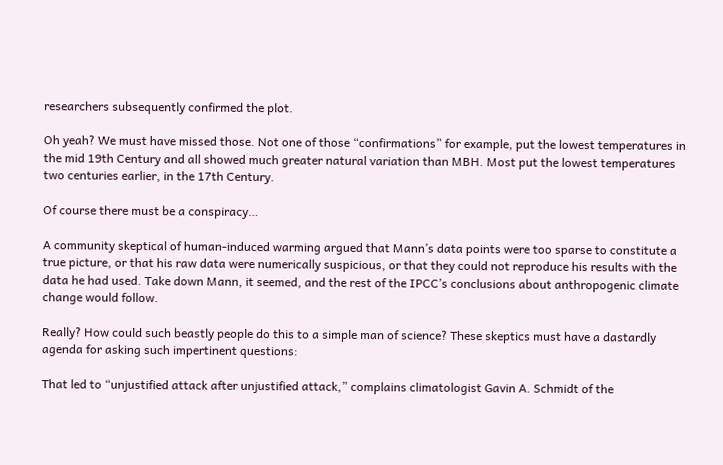researchers subsequently confirmed the plot.

Oh yeah? We must have missed those. Not one of those “confirmations” for example, put the lowest temperatures in the mid 19th Century and all showed much greater natural variation than MBH. Most put the lowest temperatures two centuries earlier, in the 17th Century.

Of course there must be a conspiracy…

A community skeptical of human-induced warming argued that Mann’s data points were too sparse to constitute a true picture, or that his raw data were numerically suspicious, or that they could not reproduce his results with the data he had used. Take down Mann, it seemed, and the rest of the IPCC’s conclusions about anthropogenic climate change would follow.

Really? How could such beastly people do this to a simple man of science? These skeptics must have a dastardly agenda for asking such impertinent questions:

That led to “unjustified attack after unjustified attack,” complains climatologist Gavin A. Schmidt of the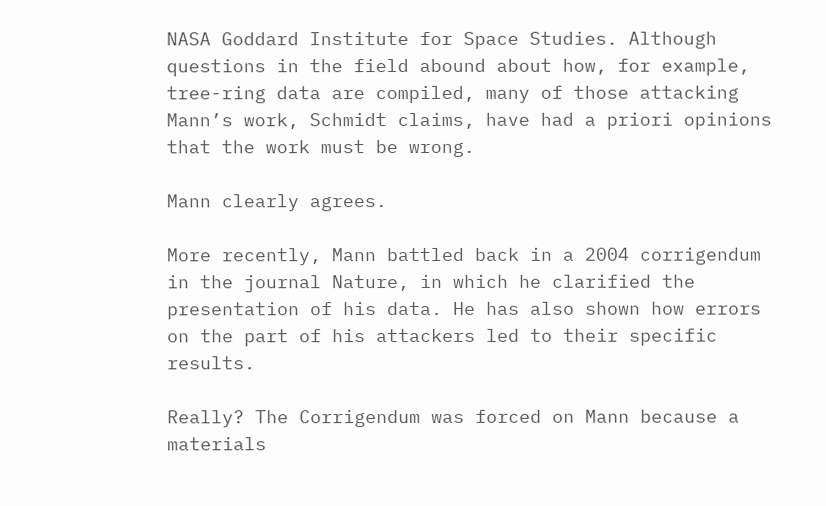NASA Goddard Institute for Space Studies. Although questions in the field abound about how, for example, tree-ring data are compiled, many of those attacking Mann’s work, Schmidt claims, have had a priori opinions that the work must be wrong.

Mann clearly agrees.

More recently, Mann battled back in a 2004 corrigendum in the journal Nature, in which he clarified the presentation of his data. He has also shown how errors on the part of his attackers led to their specific results.

Really? The Corrigendum was forced on Mann because a materials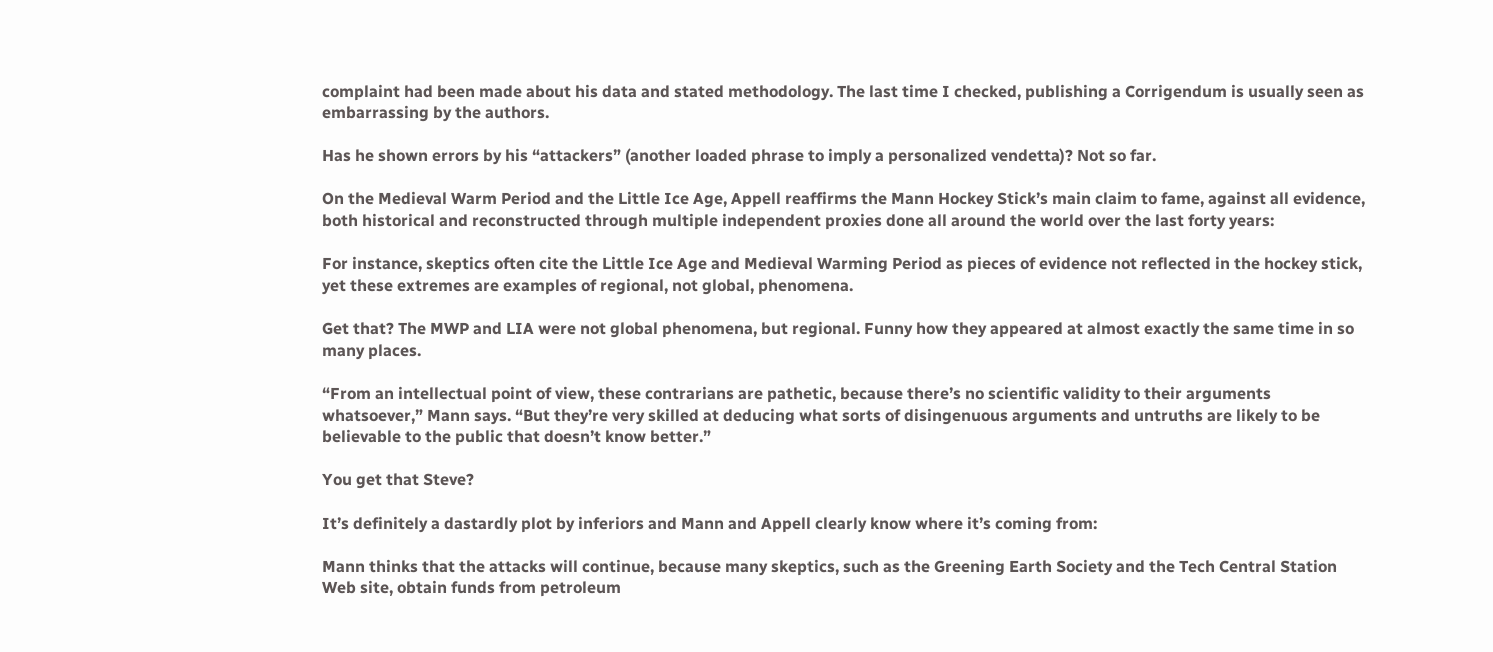complaint had been made about his data and stated methodology. The last time I checked, publishing a Corrigendum is usually seen as embarrassing by the authors.

Has he shown errors by his “attackers” (another loaded phrase to imply a personalized vendetta)? Not so far.

On the Medieval Warm Period and the Little Ice Age, Appell reaffirms the Mann Hockey Stick’s main claim to fame, against all evidence, both historical and reconstructed through multiple independent proxies done all around the world over the last forty years:

For instance, skeptics often cite the Little Ice Age and Medieval Warming Period as pieces of evidence not reflected in the hockey stick, yet these extremes are examples of regional, not global, phenomena.

Get that? The MWP and LIA were not global phenomena, but regional. Funny how they appeared at almost exactly the same time in so many places.

“From an intellectual point of view, these contrarians are pathetic, because there’s no scientific validity to their arguments whatsoever,” Mann says. “But they’re very skilled at deducing what sorts of disingenuous arguments and untruths are likely to be believable to the public that doesn’t know better.”

You get that Steve?

It’s definitely a dastardly plot by inferiors and Mann and Appell clearly know where it’s coming from:

Mann thinks that the attacks will continue, because many skeptics, such as the Greening Earth Society and the Tech Central Station Web site, obtain funds from petroleum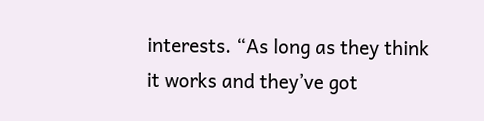interests. “As long as they think it works and they’ve got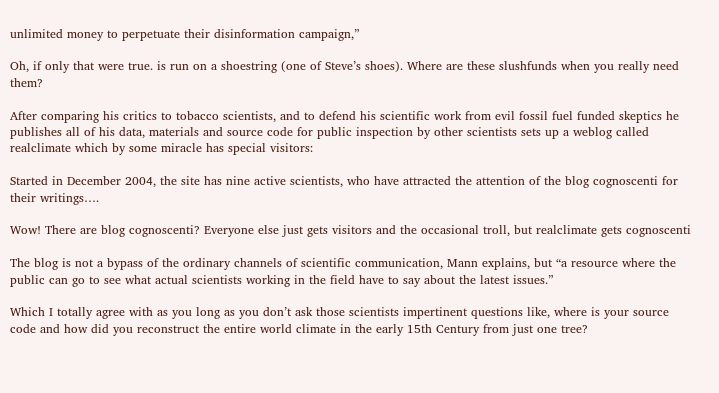unlimited money to perpetuate their disinformation campaign,”

Oh, if only that were true. is run on a shoestring (one of Steve’s shoes). Where are these slushfunds when you really need them?

After comparing his critics to tobacco scientists, and to defend his scientific work from evil fossil fuel funded skeptics he publishes all of his data, materials and source code for public inspection by other scientists sets up a weblog called realclimate which by some miracle has special visitors:

Started in December 2004, the site has nine active scientists, who have attracted the attention of the blog cognoscenti for their writings….

Wow! There are blog cognoscenti? Everyone else just gets visitors and the occasional troll, but realclimate gets cognoscenti

The blog is not a bypass of the ordinary channels of scientific communication, Mann explains, but “a resource where the public can go to see what actual scientists working in the field have to say about the latest issues.”

Which I totally agree with as you long as you don’t ask those scientists impertinent questions like, where is your source code and how did you reconstruct the entire world climate in the early 15th Century from just one tree?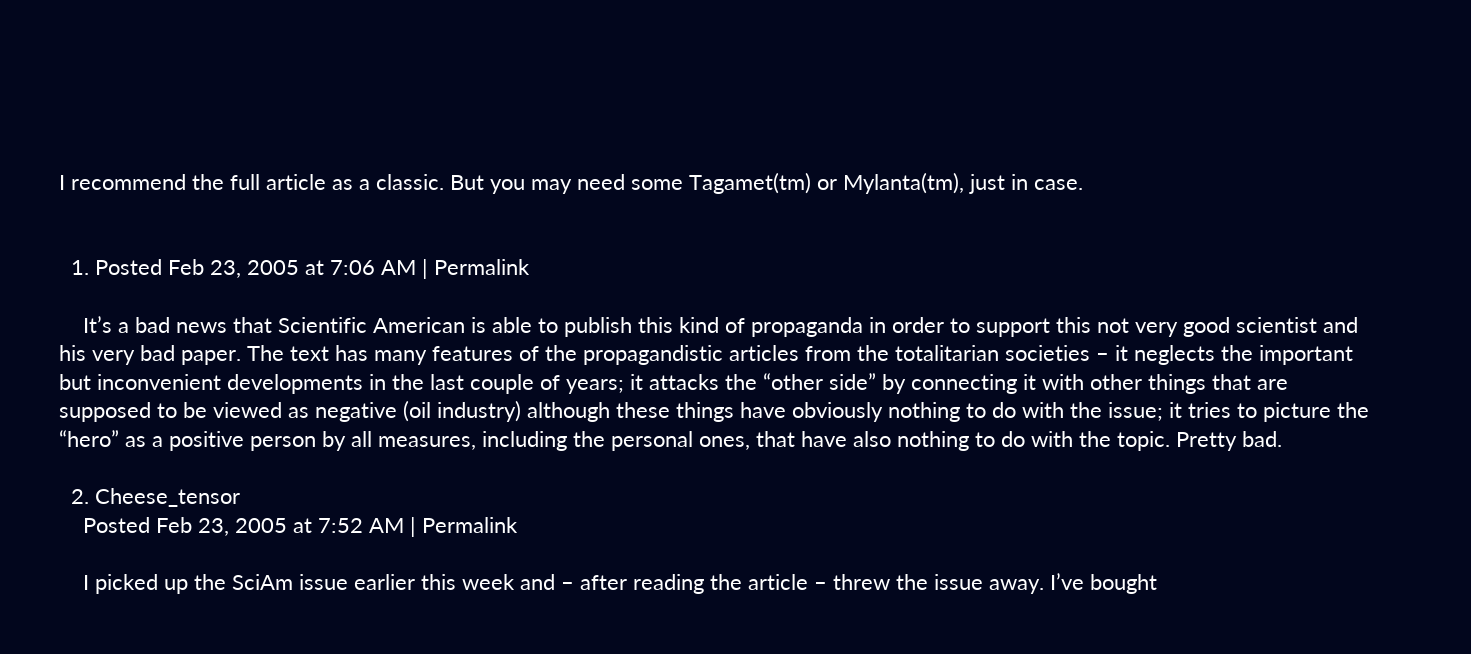I recommend the full article as a classic. But you may need some Tagamet(tm) or Mylanta(tm), just in case.


  1. Posted Feb 23, 2005 at 7:06 AM | Permalink

    It’s a bad news that Scientific American is able to publish this kind of propaganda in order to support this not very good scientist and his very bad paper. The text has many features of the propagandistic articles from the totalitarian societies – it neglects the important but inconvenient developments in the last couple of years; it attacks the “other side” by connecting it with other things that are supposed to be viewed as negative (oil industry) although these things have obviously nothing to do with the issue; it tries to picture the “hero” as a positive person by all measures, including the personal ones, that have also nothing to do with the topic. Pretty bad.

  2. Cheese_tensor
    Posted Feb 23, 2005 at 7:52 AM | Permalink

    I picked up the SciAm issue earlier this week and – after reading the article – threw the issue away. I’ve bought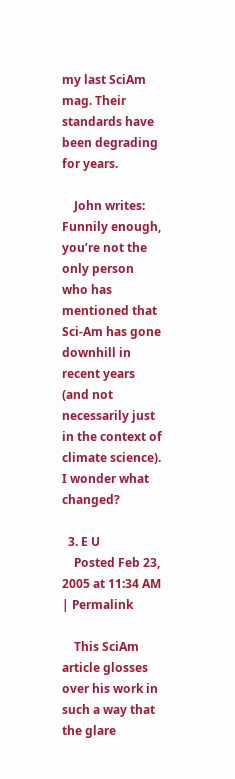my last SciAm mag. Their standards have been degrading for years.

    John writes: Funnily enough, you’re not the only person who has mentioned that Sci-Am has gone downhill in recent years (and not necessarily just in the context of climate science). I wonder what changed?

  3. E U
    Posted Feb 23, 2005 at 11:34 AM | Permalink

    This SciAm article glosses over his work in such a way that the glare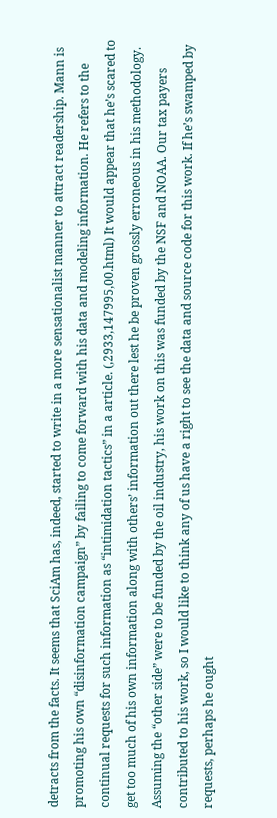detracts from the facts. It seems that SciAm has, indeed, started to write in a more sensationalist manner to attract readership. Mann is promoting his own “disinformation campaign” by failing to come forward with his data and modeling information. He refers to the continual requests for such information as “intimidation tactics” in a article. (,2933,147995,00.html) It would appear that he’s scared to get too much of his own information along with others’ information out there lest he be proven grossly erroneous in his methodology. Assuming the “other side” were to be funded by the oil industry, his work on this was funded by the NSF and NOAA. Our tax payers contributed to his work, so I would like to think any of us have a right to see the data and source code for this work. If he’s swamped by requests, perhaps he ought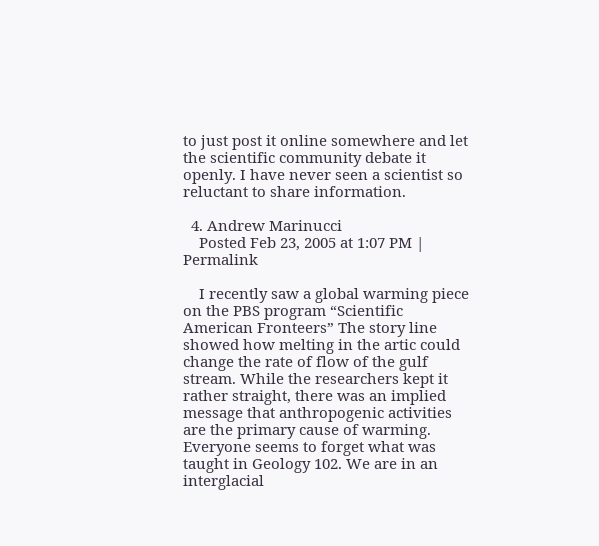to just post it online somewhere and let the scientific community debate it openly. I have never seen a scientist so reluctant to share information.

  4. Andrew Marinucci
    Posted Feb 23, 2005 at 1:07 PM | Permalink

    I recently saw a global warming piece on the PBS program “Scientific American Fronteers” The story line showed how melting in the artic could change the rate of flow of the gulf stream. While the researchers kept it rather straight, there was an implied message that anthropogenic activities are the primary cause of warming. Everyone seems to forget what was taught in Geology 102. We are in an interglacial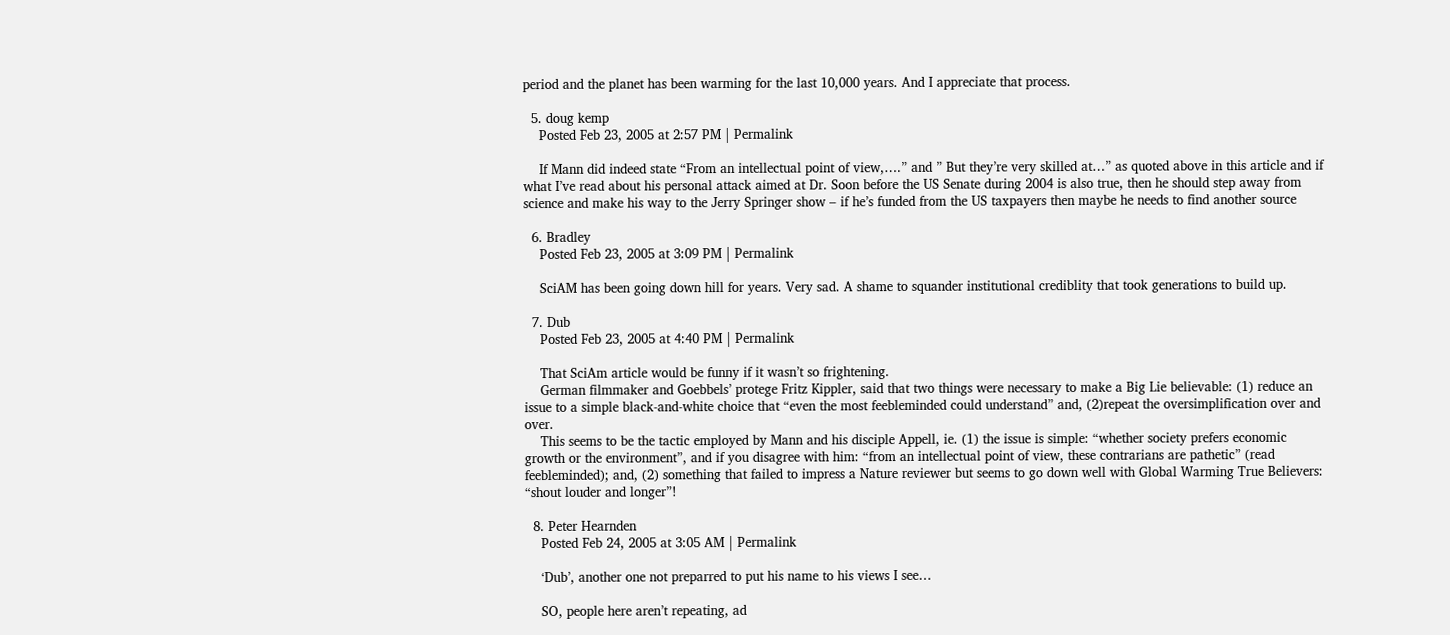period and the planet has been warming for the last 10,000 years. And I appreciate that process.

  5. doug kemp
    Posted Feb 23, 2005 at 2:57 PM | Permalink

    If Mann did indeed state “From an intellectual point of view,….” and ” But they’re very skilled at…” as quoted above in this article and if what I’ve read about his personal attack aimed at Dr. Soon before the US Senate during 2004 is also true, then he should step away from science and make his way to the Jerry Springer show – if he’s funded from the US taxpayers then maybe he needs to find another source

  6. Bradley
    Posted Feb 23, 2005 at 3:09 PM | Permalink

    SciAM has been going down hill for years. Very sad. A shame to squander institutional crediblity that took generations to build up.

  7. Dub
    Posted Feb 23, 2005 at 4:40 PM | Permalink

    That SciAm article would be funny if it wasn’t so frightening.
    German filmmaker and Goebbels’ protege Fritz Kippler, said that two things were necessary to make a Big Lie believable: (1) reduce an issue to a simple black-and-white choice that “even the most feebleminded could understand” and, (2)repeat the oversimplification over and over.
    This seems to be the tactic employed by Mann and his disciple Appell, ie. (1) the issue is simple: “whether society prefers economic growth or the environment”, and if you disagree with him: “from an intellectual point of view, these contrarians are pathetic” (read feebleminded); and, (2) something that failed to impress a Nature reviewer but seems to go down well with Global Warming True Believers: “shout louder and longer”!

  8. Peter Hearnden
    Posted Feb 24, 2005 at 3:05 AM | Permalink

    ‘Dub’, another one not preparred to put his name to his views I see…

    SO, people here aren’t repeating, ad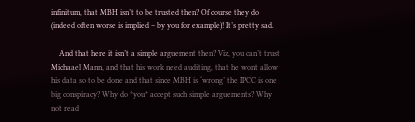infinitum, that MBH isn’t to be trusted then? Of course they do (indeed often worse is implied – by you for example)! It’s pretty sad.

    And that here it isn’t a simple arguement then? Viz, you can’t trust Michaael Mann, and that his work need auditing, that he wont allow his data so to be done and that since MBH is ‘wrong’ the IPCC is one big conspiracy? Why do *you* accept such simple arguements? Why not read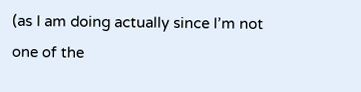(as I am doing actually since I’m not one of the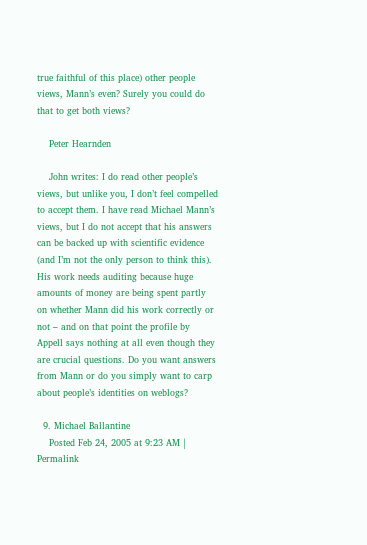true faithful of this place) other people views, Mann’s even? Surely you could do that to get both views?

    Peter Hearnden

    John writes: I do read other people’s views, but unlike you, I don’t feel compelled to accept them. I have read Michael Mann’s views, but I do not accept that his answers can be backed up with scientific evidence (and I’m not the only person to think this). His work needs auditing because huge amounts of money are being spent partly on whether Mann did his work correctly or not – and on that point the profile by Appell says nothing at all even though they are crucial questions. Do you want answers from Mann or do you simply want to carp about people’s identities on weblogs?

  9. Michael Ballantine
    Posted Feb 24, 2005 at 9:23 AM | Permalink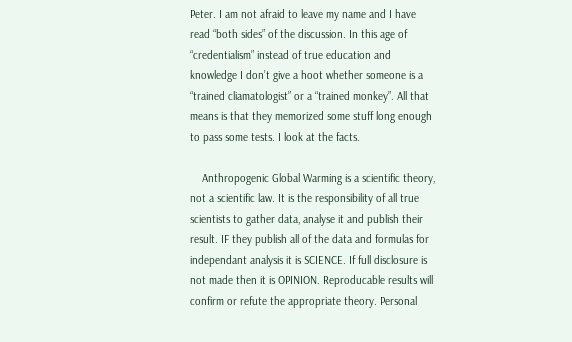Peter. I am not afraid to leave my name and I have read “both sides” of the discussion. In this age of “credentialism” instead of true education and knowledge I don’t give a hoot whether someone is a “trained cliamatologist” or a “trained monkey”. All that means is that they memorized some stuff long enough to pass some tests. I look at the facts.

    Anthropogenic Global Warming is a scientific theory, not a scientific law. It is the responsibility of all true scientists to gather data, analyse it and publish their result. IF they publish all of the data and formulas for independant analysis it is SCIENCE. If full disclosure is not made then it is OPINION. Reproducable results will confirm or refute the appropriate theory. Personal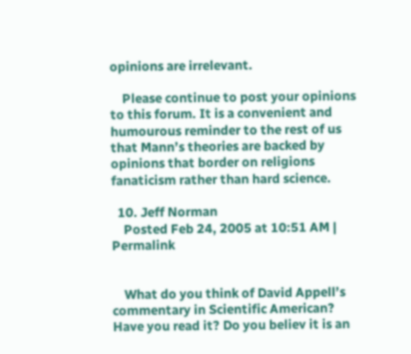opinions are irrelevant.

    Please continue to post your opinions to this forum. It is a convenient and humourous reminder to the rest of us that Mann’s theories are backed by opinions that border on religions fanaticism rather than hard science.

  10. Jeff Norman
    Posted Feb 24, 2005 at 10:51 AM | Permalink


    What do you think of David Appell’s commentary in Scientific American? Have you read it? Do you believ it is an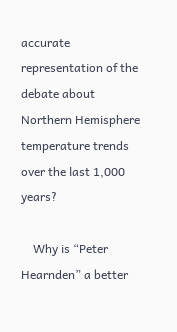accurate representation of the debate about Northern Hemisphere temperature trends over the last 1,000 years?

    Why is “Peter Hearnden” a better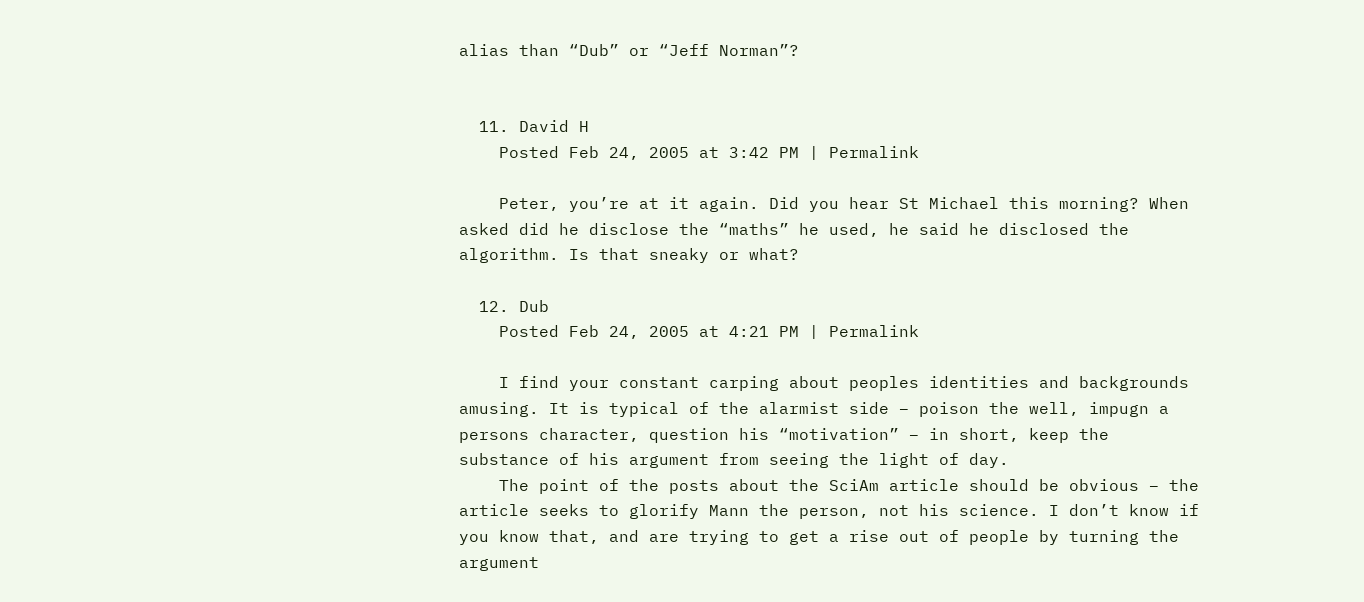alias than “Dub” or “Jeff Norman”?


  11. David H
    Posted Feb 24, 2005 at 3:42 PM | Permalink

    Peter, you’re at it again. Did you hear St Michael this morning? When asked did he disclose the “maths” he used, he said he disclosed the algorithm. Is that sneaky or what?

  12. Dub
    Posted Feb 24, 2005 at 4:21 PM | Permalink

    I find your constant carping about peoples identities and backgrounds amusing. It is typical of the alarmist side – poison the well, impugn a persons character, question his “motivation” – in short, keep the substance of his argument from seeing the light of day.
    The point of the posts about the SciAm article should be obvious – the article seeks to glorify Mann the person, not his science. I don’t know if you know that, and are trying to get a rise out of people by turning the argument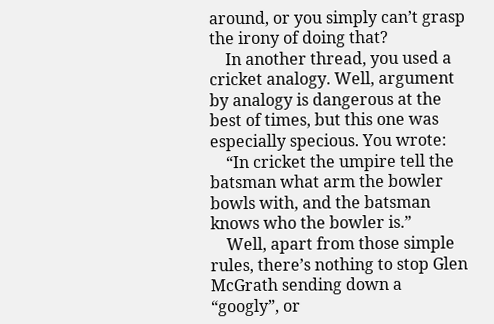around, or you simply can’t grasp the irony of doing that?
    In another thread, you used a cricket analogy. Well, argument by analogy is dangerous at the best of times, but this one was especially specious. You wrote:
    “In cricket the umpire tell the batsman what arm the bowler bowls with, and the batsman knows who the bowler is.”
    Well, apart from those simple rules, there’s nothing to stop Glen McGrath sending down a “googly”, or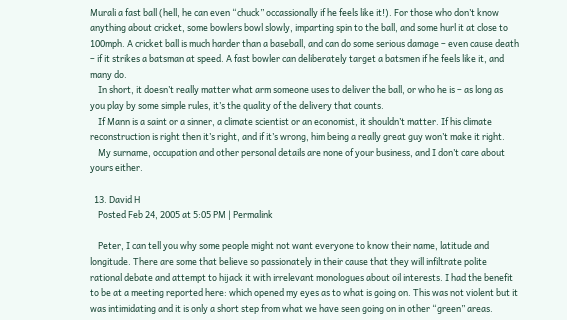Murali a fast ball (hell, he can even “chuck” occassionally if he feels like it!). For those who don’t know anything about cricket, some bowlers bowl slowly, imparting spin to the ball, and some hurl it at close to 100mph. A cricket ball is much harder than a baseball, and can do some serious damage – even cause death – if it strikes a batsman at speed. A fast bowler can deliberately target a batsmen if he feels like it, and many do.
    In short, it doesn’t really matter what arm someone uses to deliver the ball, or who he is – as long as you play by some simple rules, it’s the quality of the delivery that counts.
    If Mann is a saint or a sinner, a climate scientist or an economist, it shouldn’t matter. If his climate reconstruction is right then it’s right, and if it’s wrong, him being a really great guy won’t make it right.
    My surname, occupation and other personal details are none of your business, and I don’t care about yours either.

  13. David H
    Posted Feb 24, 2005 at 5:05 PM | Permalink

    Peter, I can tell you why some people might not want everyone to know their name, latitude and longitude. There are some that believe so passionately in their cause that they will infiltrate polite rational debate and attempt to hijack it with irrelevant monologues about oil interests. I had the benefit to be at a meeting reported here: which opened my eyes as to what is going on. This was not violent but it was intimidating and it is only a short step from what we have seen going on in other “green” areas.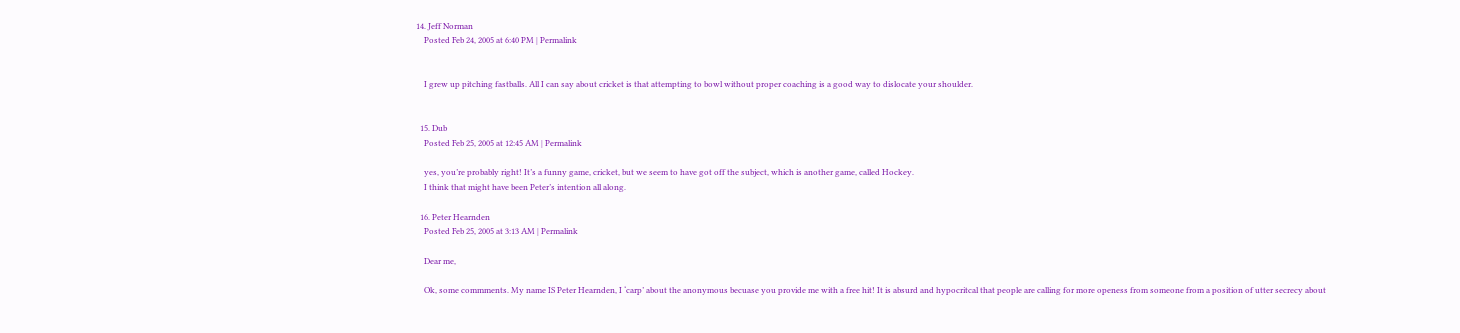14. Jeff Norman
    Posted Feb 24, 2005 at 6:40 PM | Permalink


    I grew up pitching fastballs. All I can say about cricket is that attempting to bowl without proper coaching is a good way to dislocate your shoulder.


  15. Dub
    Posted Feb 25, 2005 at 12:45 AM | Permalink

    yes, you’re probably right! It’s a funny game, cricket, but we seem to have got off the subject, which is another game, called Hockey.
    I think that might have been Peter’s intention all along.

  16. Peter Hearnden
    Posted Feb 25, 2005 at 3:13 AM | Permalink

    Dear me,

    Ok, some commments. My name IS Peter Hearnden, I ‘carp’ about the anonymous becuase you provide me with a free hit! It is absurd and hypocritcal that people are calling for more openess from someone from a position of utter secrecy about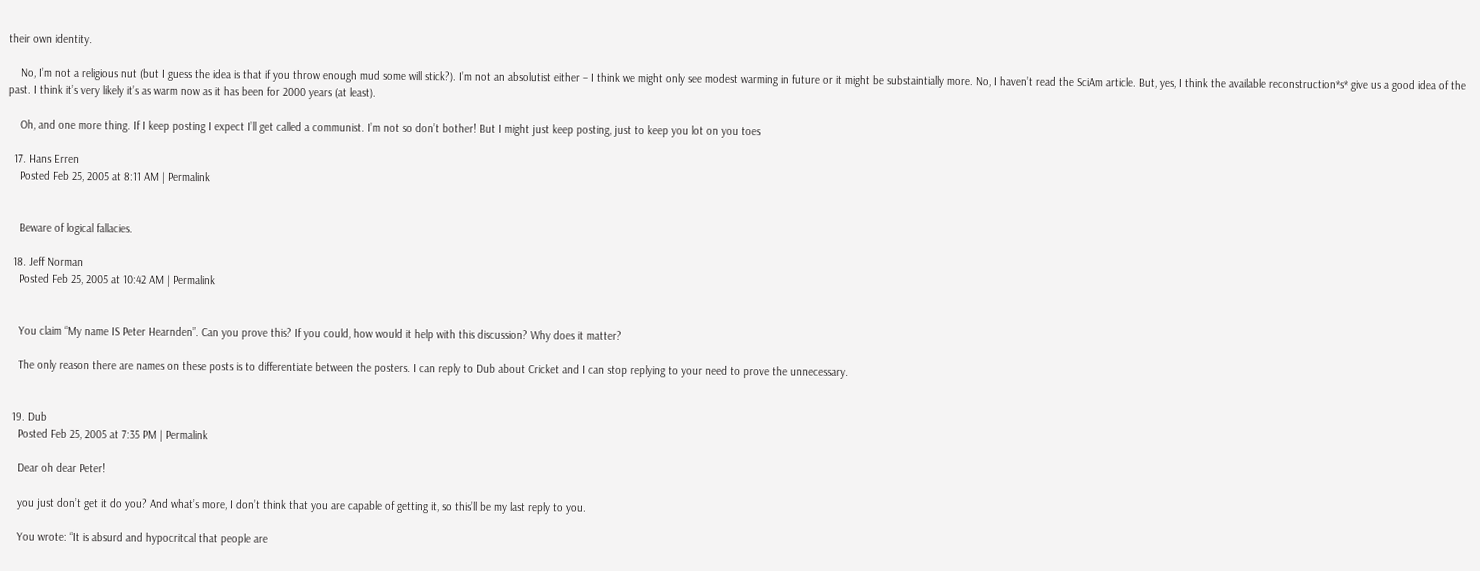their own identity.

    No, I’m not a religious nut (but I guess the idea is that if you throw enough mud some will stick?). I’m not an absolutist either – I think we might only see modest warming in future or it might be substaintially more. No, I haven’t read the SciAm article. But, yes, I think the available reconstruction*s* give us a good idea of the past. I think it’s very likely it’s as warm now as it has been for 2000 years (at least).

    Oh, and one more thing. If I keep posting I expect I’ll get called a communist. I’m not so don’t bother! But I might just keep posting, just to keep you lot on you toes

  17. Hans Erren
    Posted Feb 25, 2005 at 8:11 AM | Permalink


    Beware of logical fallacies.

  18. Jeff Norman
    Posted Feb 25, 2005 at 10:42 AM | Permalink


    You claim “My name IS Peter Hearnden”. Can you prove this? If you could, how would it help with this discussion? Why does it matter?

    The only reason there are names on these posts is to differentiate between the posters. I can reply to Dub about Cricket and I can stop replying to your need to prove the unnecessary.


  19. Dub
    Posted Feb 25, 2005 at 7:35 PM | Permalink

    Dear oh dear Peter!

    you just don’t get it do you? And what’s more, I don’t think that you are capable of getting it, so this’ll be my last reply to you.

    You wrote: “It is absurd and hypocritcal that people are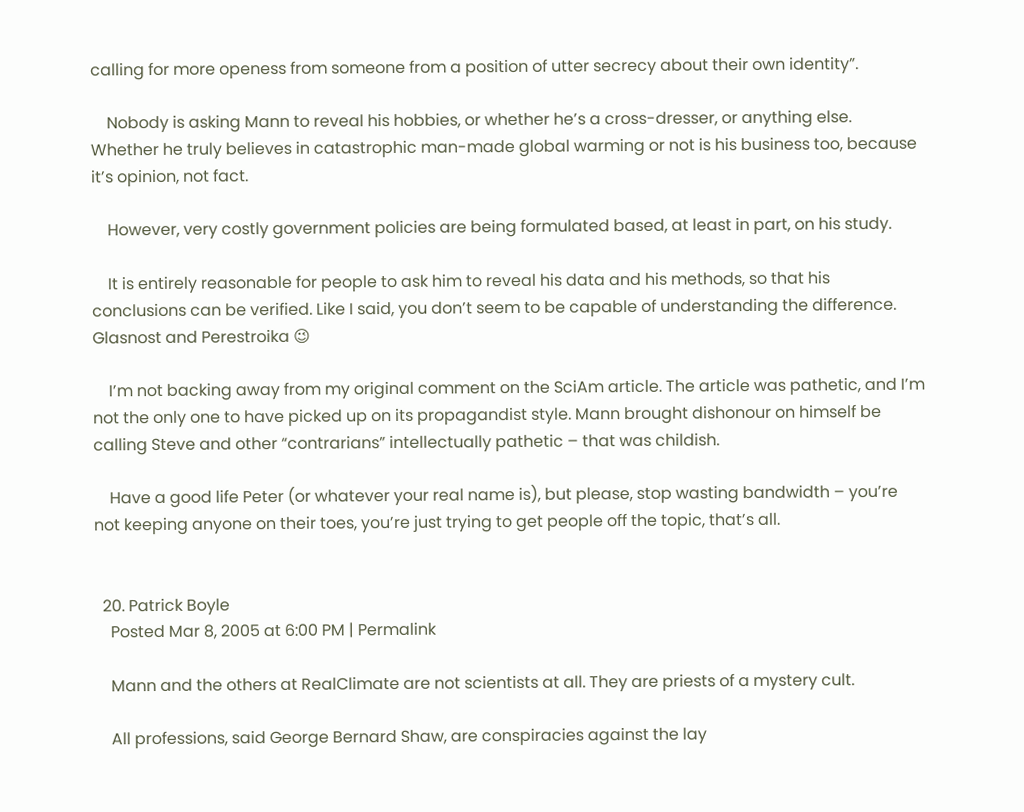calling for more openess from someone from a position of utter secrecy about their own identity”.

    Nobody is asking Mann to reveal his hobbies, or whether he’s a cross-dresser, or anything else. Whether he truly believes in catastrophic man-made global warming or not is his business too, because it’s opinion, not fact.

    However, very costly government policies are being formulated based, at least in part, on his study.

    It is entirely reasonable for people to ask him to reveal his data and his methods, so that his conclusions can be verified. Like I said, you don’t seem to be capable of understanding the difference. Glasnost and Perestroika 😉

    I’m not backing away from my original comment on the SciAm article. The article was pathetic, and I’m not the only one to have picked up on its propagandist style. Mann brought dishonour on himself be calling Steve and other “contrarians” intellectually pathetic – that was childish.

    Have a good life Peter (or whatever your real name is), but please, stop wasting bandwidth – you’re not keeping anyone on their toes, you’re just trying to get people off the topic, that’s all.


  20. Patrick Boyle
    Posted Mar 8, 2005 at 6:00 PM | Permalink

    Mann and the others at RealClimate are not scientists at all. They are priests of a mystery cult.

    All professions, said George Bernard Shaw, are conspiracies against the lay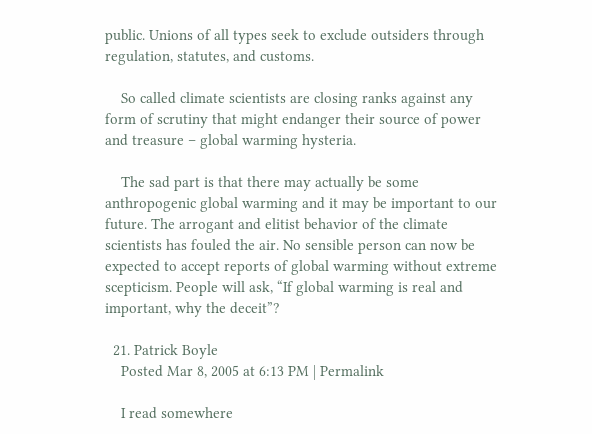public. Unions of all types seek to exclude outsiders through regulation, statutes, and customs.

    So called climate scientists are closing ranks against any form of scrutiny that might endanger their source of power and treasure – global warming hysteria.

    The sad part is that there may actually be some anthropogenic global warming and it may be important to our future. The arrogant and elitist behavior of the climate scientists has fouled the air. No sensible person can now be expected to accept reports of global warming without extreme scepticism. People will ask, “If global warming is real and important, why the deceit”?

  21. Patrick Boyle
    Posted Mar 8, 2005 at 6:13 PM | Permalink

    I read somewhere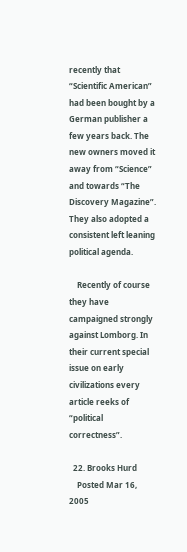recently that “Scientific American” had been bought by a German publisher a few years back. The new owners moved it away from “Science” and towards “The Discovery Magazine”. They also adopted a consistent left leaning political agenda.

    Recently of course they have campaigned strongly against Lomborg. In their current special issue on early civilizations every article reeks of “political correctness”.

  22. Brooks Hurd
    Posted Mar 16, 2005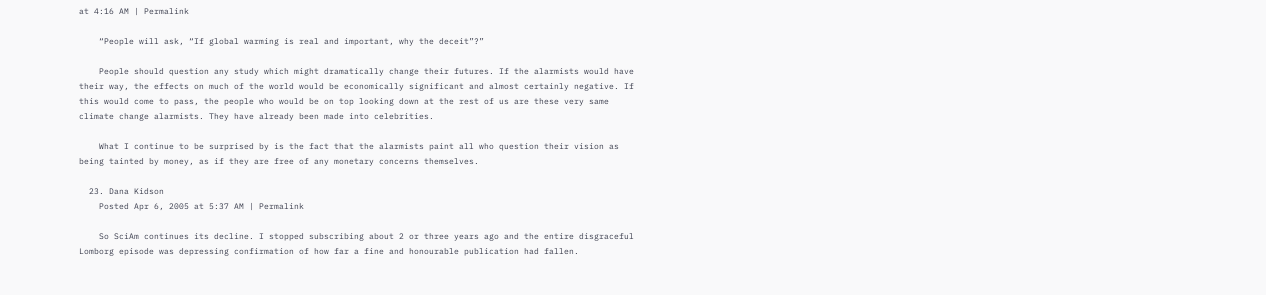at 4:16 AM | Permalink

    “People will ask, “If global warming is real and important, why the deceit”?”

    People should question any study which might dramatically change their futures. If the alarmists would have their way, the effects on much of the world would be economically significant and almost certainly negative. If this would come to pass, the people who would be on top looking down at the rest of us are these very same climate change alarmists. They have already been made into celebrities.

    What I continue to be surprised by is the fact that the alarmists paint all who question their vision as being tainted by money, as if they are free of any monetary concerns themselves.

  23. Dana Kidson
    Posted Apr 6, 2005 at 5:37 AM | Permalink

    So SciAm continues its decline. I stopped subscribing about 2 or three years ago and the entire disgraceful Lomborg episode was depressing confirmation of how far a fine and honourable publication had fallen.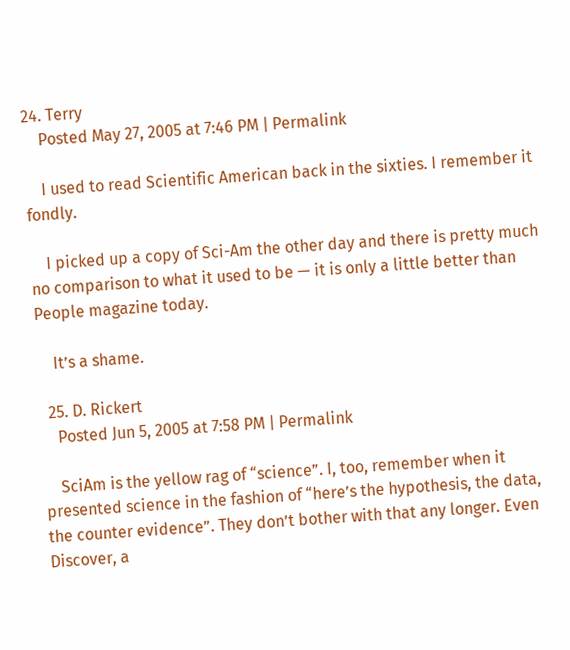24. Terry
    Posted May 27, 2005 at 7:46 PM | Permalink

    I used to read Scientific American back in the sixties. I remember it fondly.

    I picked up a copy of Sci-Am the other day and there is pretty much no comparison to what it used to be — it is only a little better than People magazine today.

    It’s a shame.

  25. D. Rickert
    Posted Jun 5, 2005 at 7:58 PM | Permalink

    SciAm is the yellow rag of “science”. I, too, remember when it presented science in the fashion of “here’s the hypothesis, the data, the counter evidence”. They don’t bother with that any longer. Even Discover, a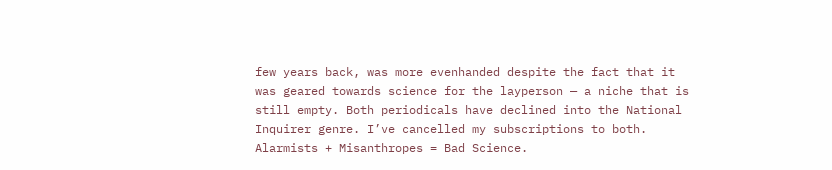few years back, was more evenhanded despite the fact that it was geared towards science for the layperson — a niche that is still empty. Both periodicals have declined into the National Inquirer genre. I’ve cancelled my subscriptions to both. Alarmists + Misanthropes = Bad Science.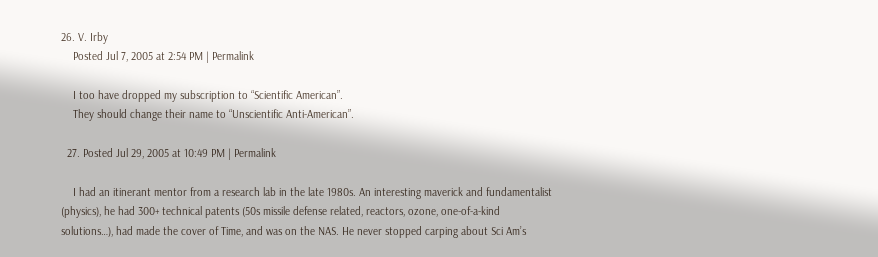26. V. Irby
    Posted Jul 7, 2005 at 2:54 PM | Permalink

    I too have dropped my subscription to “Scientific American”.
    They should change their name to “Unscientific Anti-American”.

  27. Posted Jul 29, 2005 at 10:49 PM | Permalink

    I had an itinerant mentor from a research lab in the late 1980s. An interesting maverick and fundamentalist (physics), he had 300+ technical patents (50s missile defense related, reactors, ozone, one-of-a-kind solutions…), had made the cover of Time, and was on the NAS. He never stopped carping about Sci Am’s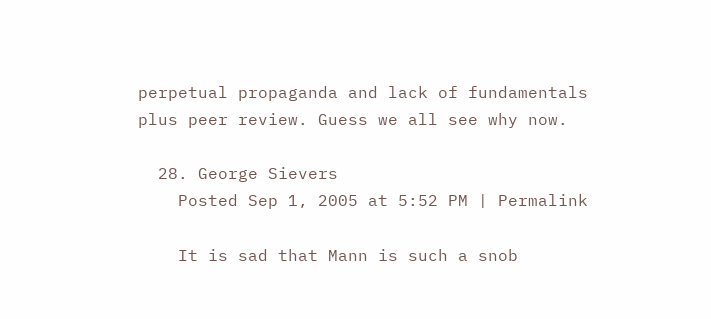perpetual propaganda and lack of fundamentals plus peer review. Guess we all see why now.

  28. George Sievers
    Posted Sep 1, 2005 at 5:52 PM | Permalink

    It is sad that Mann is such a snob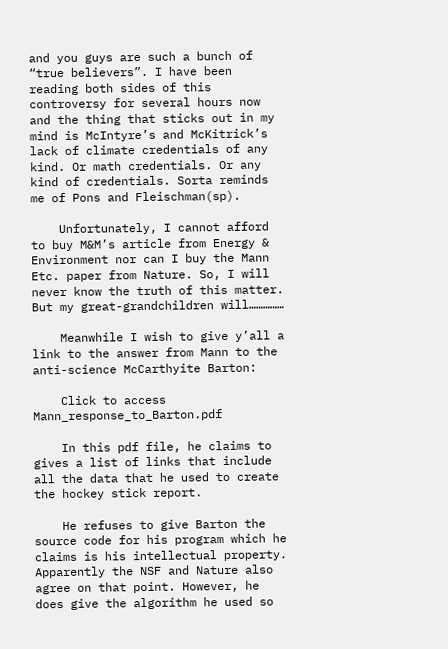and you guys are such a bunch of “true believers”. I have been reading both sides of this controversy for several hours now and the thing that sticks out in my mind is McIntyre’s and McKitrick’s lack of climate credentials of any kind. Or math credentials. Or any kind of credentials. Sorta reminds me of Pons and Fleischman(sp).

    Unfortunately, I cannot afford to buy M&M’s article from Energy & Environment nor can I buy the Mann Etc. paper from Nature. So, I will never know the truth of this matter. But my great-grandchildren will……………

    Meanwhile I wish to give y’all a link to the answer from Mann to the anti-science McCarthyite Barton:

    Click to access Mann_response_to_Barton.pdf

    In this pdf file, he claims to gives a list of links that include all the data that he used to create the hockey stick report.

    He refuses to give Barton the source code for his program which he claims is his intellectual property. Apparently the NSF and Nature also agree on that point. However, he does give the algorithm he used so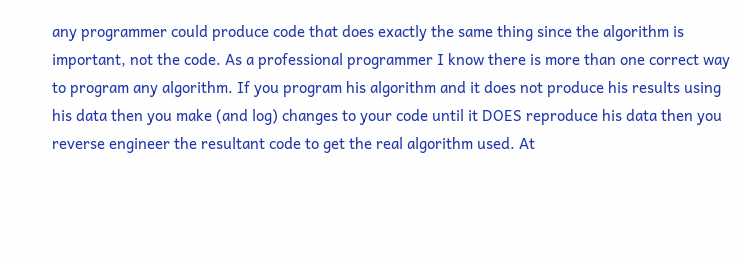any programmer could produce code that does exactly the same thing since the algorithm is important, not the code. As a professional programmer I know there is more than one correct way to program any algorithm. If you program his algorithm and it does not produce his results using his data then you make (and log) changes to your code until it DOES reproduce his data then you reverse engineer the resultant code to get the real algorithm used. At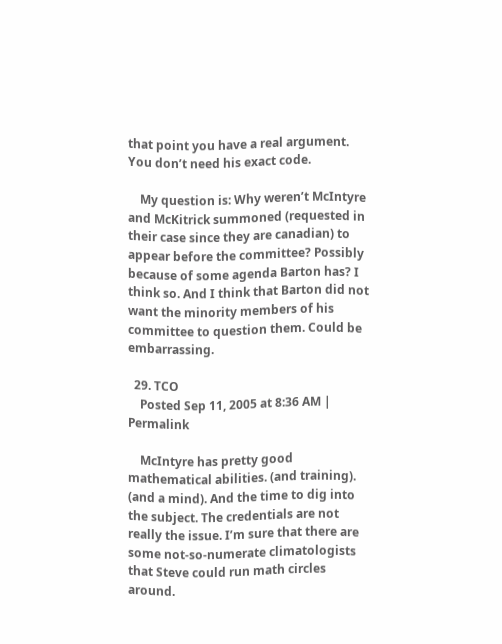that point you have a real argument. You don’t need his exact code.

    My question is: Why weren’t McIntyre and McKitrick summoned (requested in their case since they are canadian) to appear before the committee? Possibly because of some agenda Barton has? I think so. And I think that Barton did not want the minority members of his committee to question them. Could be embarrassing.

  29. TCO
    Posted Sep 11, 2005 at 8:36 AM | Permalink

    McIntyre has pretty good mathematical abilities. (and training). (and a mind). And the time to dig into the subject. The credentials are not really the issue. I’m sure that there are some not-so-numerate climatologists that Steve could run math circles around.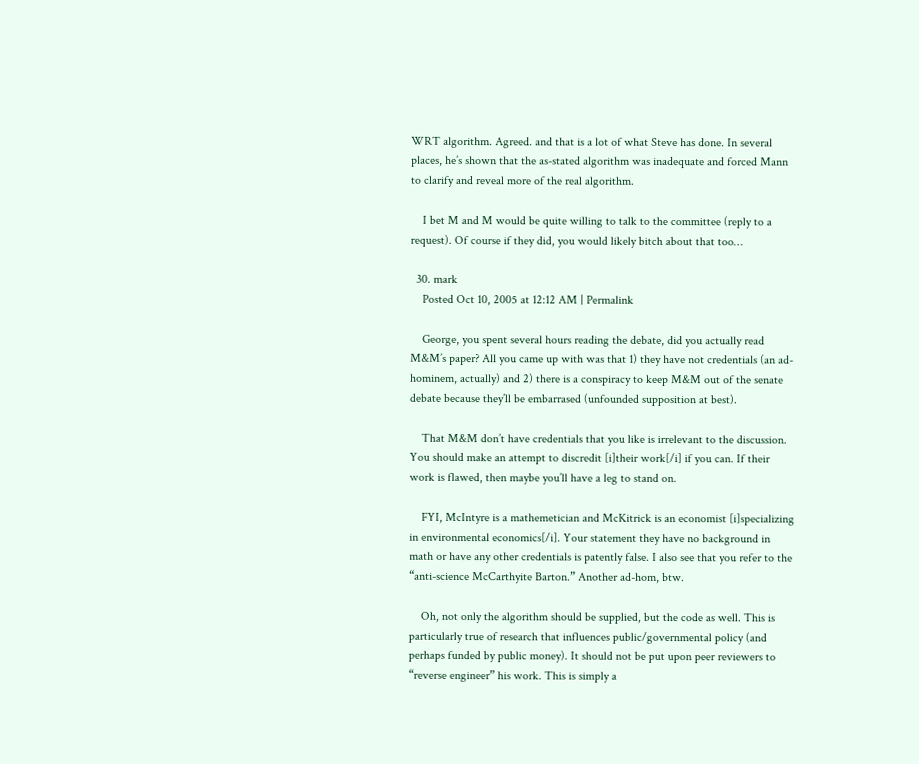WRT algorithm. Agreed. and that is a lot of what Steve has done. In several places, he’s shown that the as-stated algorithm was inadequate and forced Mann to clarify and reveal more of the real algorithm.

    I bet M and M would be quite willing to talk to the committee (reply to a request). Of course if they did, you would likely bitch about that too…

  30. mark
    Posted Oct 10, 2005 at 12:12 AM | Permalink

    George, you spent several hours reading the debate, did you actually read M&M’s paper? All you came up with was that 1) they have not credentials (an ad-hominem, actually) and 2) there is a conspiracy to keep M&M out of the senate debate because they’ll be embarrased (unfounded supposition at best).

    That M&M don’t have credentials that you like is irrelevant to the discussion. You should make an attempt to discredit [i]their work[/i] if you can. If their work is flawed, then maybe you’ll have a leg to stand on.

    FYI, McIntyre is a mathemetician and McKitrick is an economist [i]specializing in environmental economics[/i]. Your statement they have no background in math or have any other credentials is patently false. I also see that you refer to the “anti-science McCarthyite Barton.” Another ad-hom, btw.

    Oh, not only the algorithm should be supplied, but the code as well. This is particularly true of research that influences public/governmental policy (and perhaps funded by public money). It should not be put upon peer reviewers to “reverse engineer” his work. This is simply a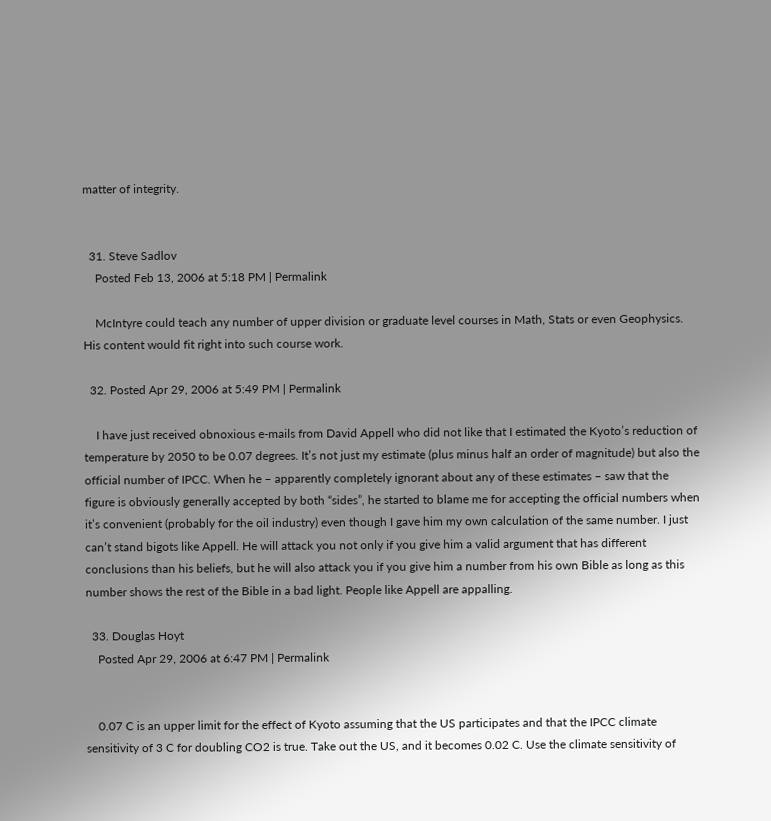matter of integrity.


  31. Steve Sadlov
    Posted Feb 13, 2006 at 5:18 PM | Permalink

    McIntyre could teach any number of upper division or graduate level courses in Math, Stats or even Geophysics. His content would fit right into such course work.

  32. Posted Apr 29, 2006 at 5:49 PM | Permalink

    I have just received obnoxious e-mails from David Appell who did not like that I estimated the Kyoto’s reduction of temperature by 2050 to be 0.07 degrees. It’s not just my estimate (plus minus half an order of magnitude) but also the official number of IPCC. When he – apparently completely ignorant about any of these estimates – saw that the figure is obviously generally accepted by both “sides”, he started to blame me for accepting the official numbers when it’s convenient (probably for the oil industry) even though I gave him my own calculation of the same number. I just can’t stand bigots like Appell. He will attack you not only if you give him a valid argument that has different conclusions than his beliefs, but he will also attack you if you give him a number from his own Bible as long as this number shows the rest of the Bible in a bad light. People like Appell are appalling.

  33. Douglas Hoyt
    Posted Apr 29, 2006 at 6:47 PM | Permalink


    0.07 C is an upper limit for the effect of Kyoto assuming that the US participates and that the IPCC climate sensitivity of 3 C for doubling CO2 is true. Take out the US, and it becomes 0.02 C. Use the climate sensitivity of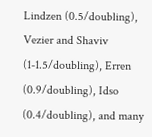Lindzen (0.5/doubling), Vezier and Shaviv (1-1.5/doubling), Erren (0.9/doubling), Idso (0.4/doubling), and many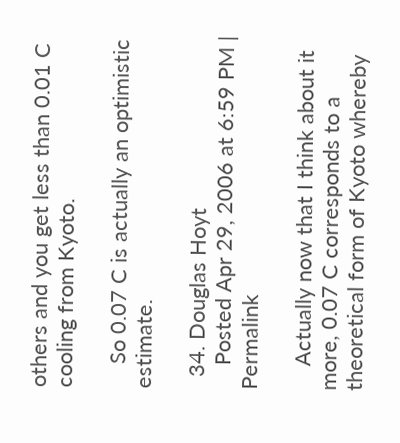others and you get less than 0.01 C cooling from Kyoto.

    So 0.07 C is actually an optimistic estimate.

  34. Douglas Hoyt
    Posted Apr 29, 2006 at 6:59 PM | Permalink

    Actually now that I think about it more, 0.07 C corresponds to a theoretical form of Kyoto whereby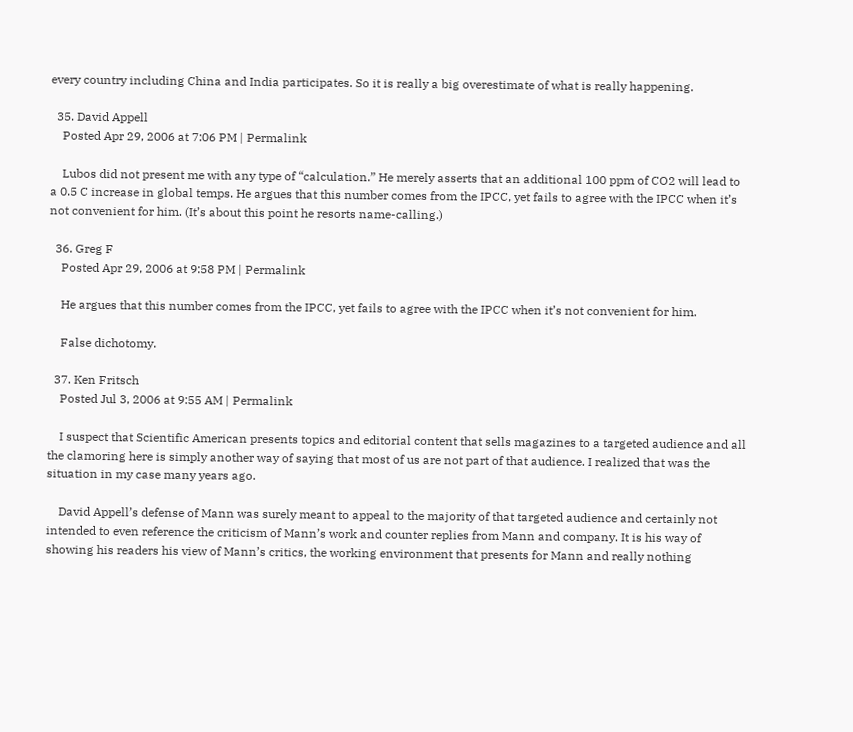every country including China and India participates. So it is really a big overestimate of what is really happening.

  35. David Appell
    Posted Apr 29, 2006 at 7:06 PM | Permalink

    Lubos did not present me with any type of “calculation.” He merely asserts that an additional 100 ppm of CO2 will lead to a 0.5 C increase in global temps. He argues that this number comes from the IPCC, yet fails to agree with the IPCC when it’s not convenient for him. (It’s about this point he resorts name-calling.)

  36. Greg F
    Posted Apr 29, 2006 at 9:58 PM | Permalink

    He argues that this number comes from the IPCC, yet fails to agree with the IPCC when it’s not convenient for him.

    False dichotomy.

  37. Ken Fritsch
    Posted Jul 3, 2006 at 9:55 AM | Permalink

    I suspect that Scientific American presents topics and editorial content that sells magazines to a targeted audience and all the clamoring here is simply another way of saying that most of us are not part of that audience. I realized that was the situation in my case many years ago.

    David Appell’s defense of Mann was surely meant to appeal to the majority of that targeted audience and certainly not intended to even reference the criticism of Mann’s work and counter replies from Mann and company. It is his way of showing his readers his view of Mann’s critics, the working environment that presents for Mann and really nothing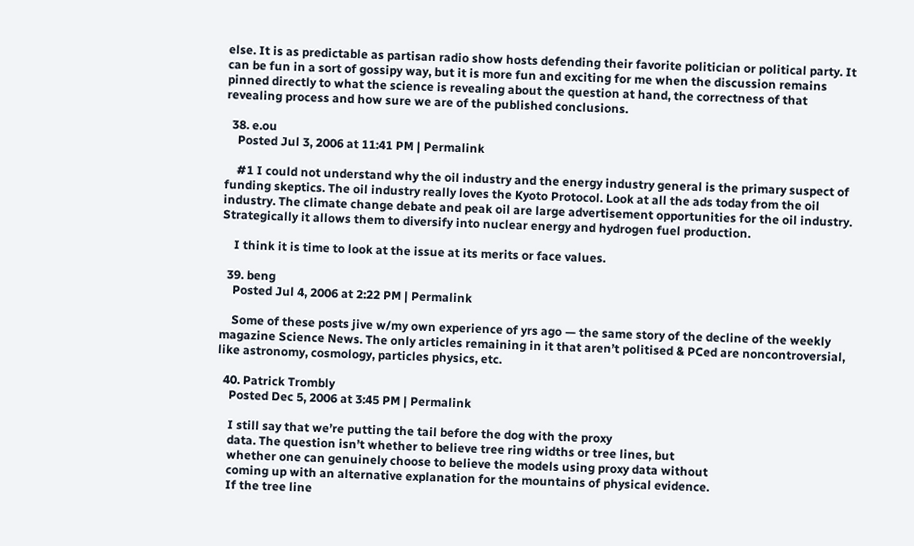else. It is as predictable as partisan radio show hosts defending their favorite politician or political party. It can be fun in a sort of gossipy way, but it is more fun and exciting for me when the discussion remains pinned directly to what the science is revealing about the question at hand, the correctness of that revealing process and how sure we are of the published conclusions.

  38. e.ou
    Posted Jul 3, 2006 at 11:41 PM | Permalink

    #1 I could not understand why the oil industry and the energy industry general is the primary suspect of funding skeptics. The oil industry really loves the Kyoto Protocol. Look at all the ads today from the oil industry. The climate change debate and peak oil are large advertisement opportunities for the oil industry. Strategically it allows them to diversify into nuclear energy and hydrogen fuel production.

    I think it is time to look at the issue at its merits or face values.

  39. beng
    Posted Jul 4, 2006 at 2:22 PM | Permalink

    Some of these posts jive w/my own experience of yrs ago — the same story of the decline of the weekly magazine Science News. The only articles remaining in it that aren’t politised & PCed are noncontroversial, like astronomy, cosmology, particles physics, etc.

  40. Patrick Trombly
    Posted Dec 5, 2006 at 3:45 PM | Permalink

    I still say that we’re putting the tail before the dog with the proxy
    data. The question isn’t whether to believe tree ring widths or tree lines, but
    whether one can genuinely choose to believe the models using proxy data without
    coming up with an alternative explanation for the mountains of physical evidence.
    If the tree line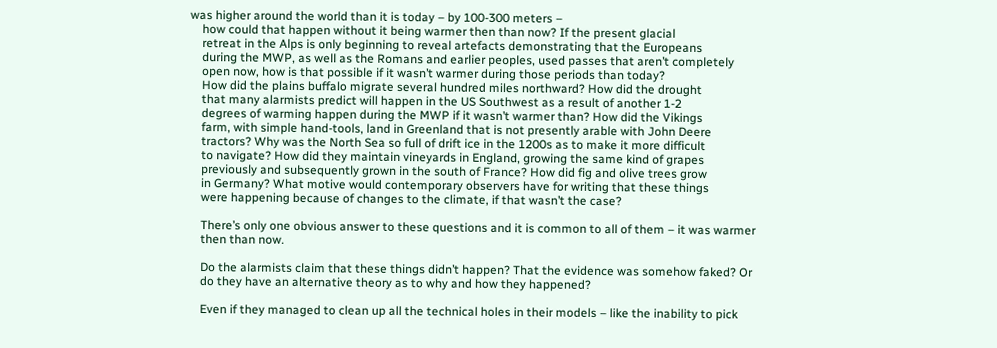was higher around the world than it is today – by 100-300 meters –
    how could that happen without it being warmer then than now? If the present glacial
    retreat in the Alps is only beginning to reveal artefacts demonstrating that the Europeans
    during the MWP, as well as the Romans and earlier peoples, used passes that aren’t completely
    open now, how is that possible if it wasn’t warmer during those periods than today?
    How did the plains buffalo migrate several hundred miles northward? How did the drought
    that many alarmists predict will happen in the US Southwest as a result of another 1-2
    degrees of warming happen during the MWP if it wasn’t warmer than? How did the Vikings
    farm, with simple hand-tools, land in Greenland that is not presently arable with John Deere
    tractors? Why was the North Sea so full of drift ice in the 1200s as to make it more difficult
    to navigate? How did they maintain vineyards in England, growing the same kind of grapes
    previously and subsequently grown in the south of France? How did fig and olive trees grow
    in Germany? What motive would contemporary observers have for writing that these things
    were happening because of changes to the climate, if that wasn’t the case?

    There’s only one obvious answer to these questions and it is common to all of them – it was warmer
    then than now.

    Do the alarmists claim that these things didn’t happen? That the evidence was somehow faked? Or
    do they have an alternative theory as to why and how they happened?

    Even if they managed to clean up all the technical holes in their models – like the inability to pick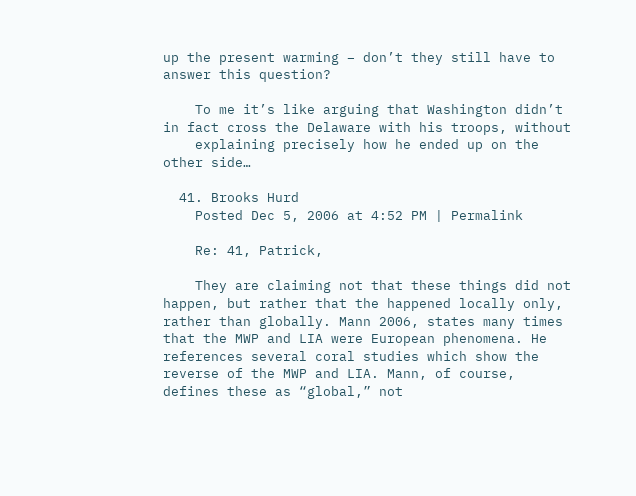up the present warming – don’t they still have to answer this question?

    To me it’s like arguing that Washington didn’t in fact cross the Delaware with his troops, without
    explaining precisely how he ended up on the other side…

  41. Brooks Hurd
    Posted Dec 5, 2006 at 4:52 PM | Permalink

    Re: 41, Patrick,

    They are claiming not that these things did not happen, but rather that the happened locally only, rather than globally. Mann 2006, states many times that the MWP and LIA were European phenomena. He references several coral studies which show the reverse of the MWP and LIA. Mann, of course, defines these as “global,” not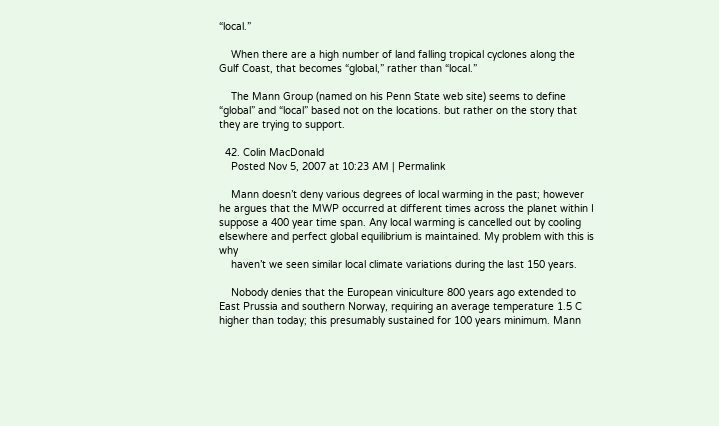“local.”

    When there are a high number of land falling tropical cyclones along the Gulf Coast, that becomes “global,” rather than “local.”

    The Mann Group (named on his Penn State web site) seems to define “global” and “local” based not on the locations. but rather on the story that they are trying to support.

  42. Colin MacDonald
    Posted Nov 5, 2007 at 10:23 AM | Permalink

    Mann doesn’t deny various degrees of local warming in the past; however he argues that the MWP occurred at different times across the planet within I suppose a 400 year time span. Any local warming is cancelled out by cooling elsewhere and perfect global equilibrium is maintained. My problem with this is why
    haven’t we seen similar local climate variations during the last 150 years.

    Nobody denies that the European viniculture 800 years ago extended to East Prussia and southern Norway, requiring an average temperature 1.5 C higher than today; this presumably sustained for 100 years minimum. Mann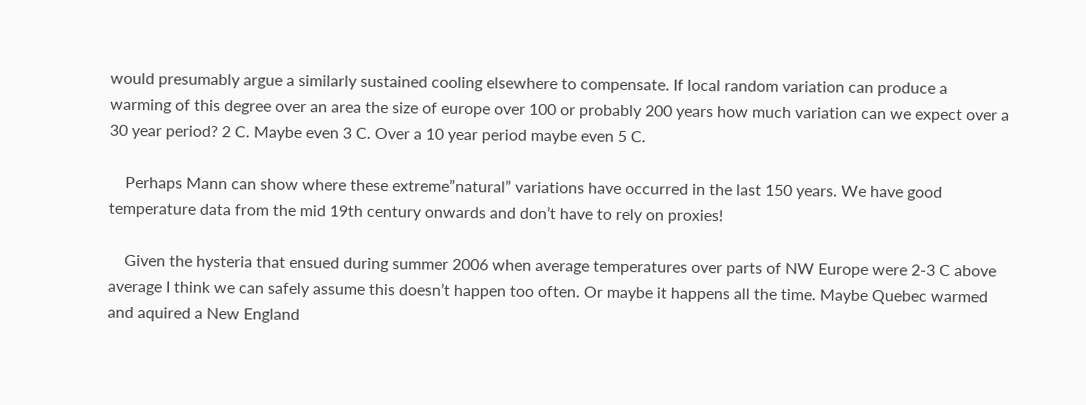would presumably argue a similarly sustained cooling elsewhere to compensate. If local random variation can produce a warming of this degree over an area the size of europe over 100 or probably 200 years how much variation can we expect over a 30 year period? 2 C. Maybe even 3 C. Over a 10 year period maybe even 5 C.

    Perhaps Mann can show where these extreme”natural” variations have occurred in the last 150 years. We have good temperature data from the mid 19th century onwards and don’t have to rely on proxies!

    Given the hysteria that ensued during summer 2006 when average temperatures over parts of NW Europe were 2-3 C above average I think we can safely assume this doesn’t happen too often. Or maybe it happens all the time. Maybe Quebec warmed and aquired a New England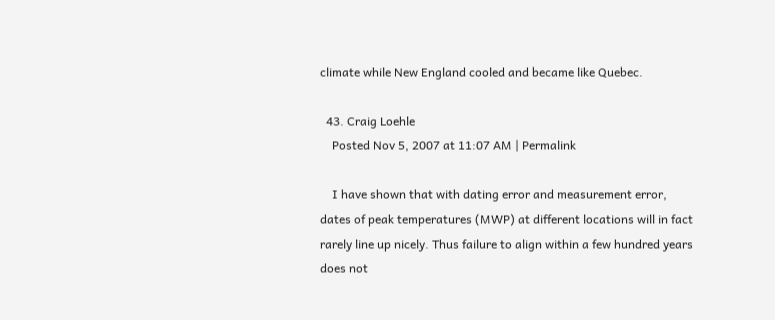climate while New England cooled and became like Quebec.

  43. Craig Loehle
    Posted Nov 5, 2007 at 11:07 AM | Permalink

    I have shown that with dating error and measurement error, dates of peak temperatures (MWP) at different locations will in fact rarely line up nicely. Thus failure to align within a few hundred years does not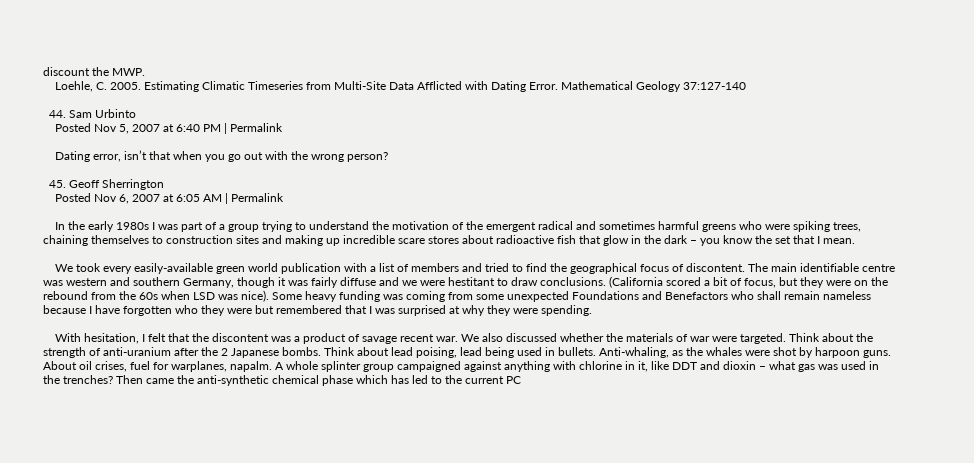discount the MWP.
    Loehle, C. 2005. Estimating Climatic Timeseries from Multi-Site Data Afflicted with Dating Error. Mathematical Geology 37:127-140

  44. Sam Urbinto
    Posted Nov 5, 2007 at 6:40 PM | Permalink

    Dating error, isn’t that when you go out with the wrong person?

  45. Geoff Sherrington
    Posted Nov 6, 2007 at 6:05 AM | Permalink

    In the early 1980s I was part of a group trying to understand the motivation of the emergent radical and sometimes harmful greens who were spiking trees, chaining themselves to construction sites and making up incredible scare stores about radioactive fish that glow in the dark – you know the set that I mean.

    We took every easily-available green world publication with a list of members and tried to find the geographical focus of discontent. The main identifiable centre was western and southern Germany, though it was fairly diffuse and we were hestitant to draw conclusions. (California scored a bit of focus, but they were on the rebound from the 60s when LSD was nice). Some heavy funding was coming from some unexpected Foundations and Benefactors who shall remain nameless because I have forgotten who they were but remembered that I was surprised at why they were spending.

    With hesitation, I felt that the discontent was a product of savage recent war. We also discussed whether the materials of war were targeted. Think about the strength of anti-uranium after the 2 Japanese bombs. Think about lead poising, lead being used in bullets. Anti-whaling, as the whales were shot by harpoon guns. About oil crises, fuel for warplanes, napalm. A whole splinter group campaigned against anything with chlorine in it, like DDT and dioxin – what gas was used in the trenches? Then came the anti-synthetic chemical phase which has led to the current PC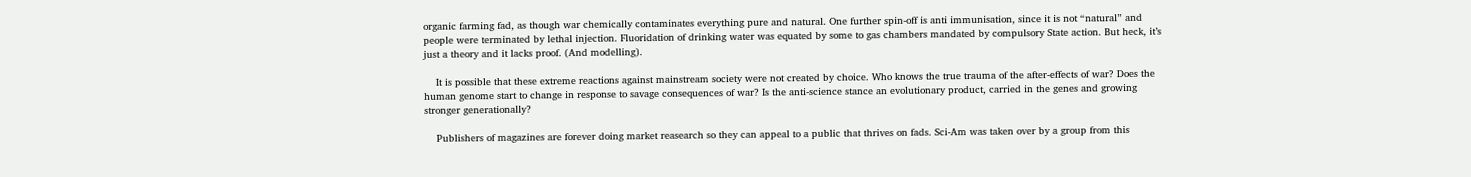organic farming fad, as though war chemically contaminates everything pure and natural. One further spin-off is anti immunisation, since it is not “natural” and people were terminated by lethal injection. Fluoridation of drinking water was equated by some to gas chambers mandated by compulsory State action. But heck, it’s just a theory and it lacks proof. (And modelling).

    It is possible that these extreme reactions against mainstream society were not created by choice. Who knows the true trauma of the after-effects of war? Does the human genome start to change in response to savage consequences of war? Is the anti-science stance an evolutionary product, carried in the genes and growing stronger generationally?

    Publishers of magazines are forever doing market reasearch so they can appeal to a public that thrives on fads. Sci-Am was taken over by a group from this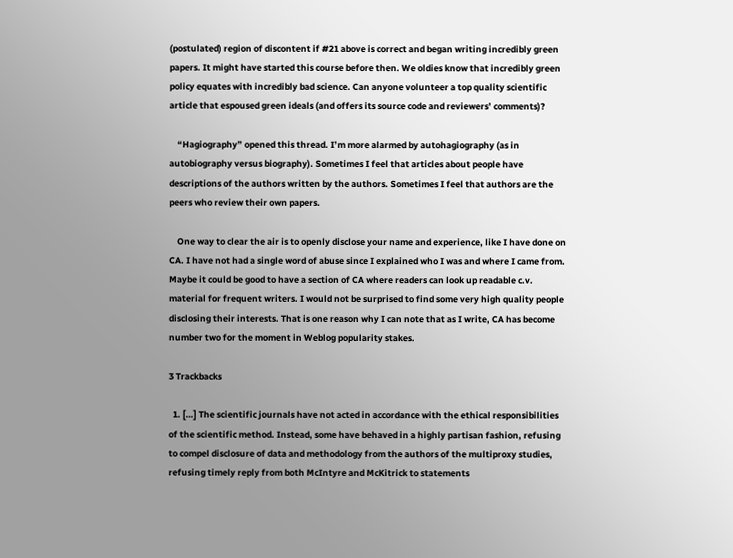(postulated) region of discontent if #21 above is correct and began writing incredibly green papers. It might have started this course before then. We oldies know that incredibly green policy equates with incredibly bad science. Can anyone volunteer a top quality scientific article that espoused green ideals (and offers its source code and reviewers’ comments)?

    “Hagiography” opened this thread. I’m more alarmed by autohagiography (as in autobiography versus biography). Sometimes I feel that articles about people have descriptions of the authors written by the authors. Sometimes I feel that authors are the peers who review their own papers.

    One way to clear the air is to openly disclose your name and experience, like I have done on CA. I have not had a single word of abuse since I explained who I was and where I came from. Maybe it could be good to have a section of CA where readers can look up readable c.v. material for frequent writers. I would not be surprised to find some very high quality people disclosing their interests. That is one reason why I can note that as I write, CA has become number two for the moment in Weblog popularity stakes.

3 Trackbacks

  1. […] The scientific journals have not acted in accordance with the ethical responsibilities of the scientific method. Instead, some have behaved in a highly partisan fashion, refusing to compel disclosure of data and methodology from the authors of the multiproxy studies, refusing timely reply from both McIntyre and McKitrick to statements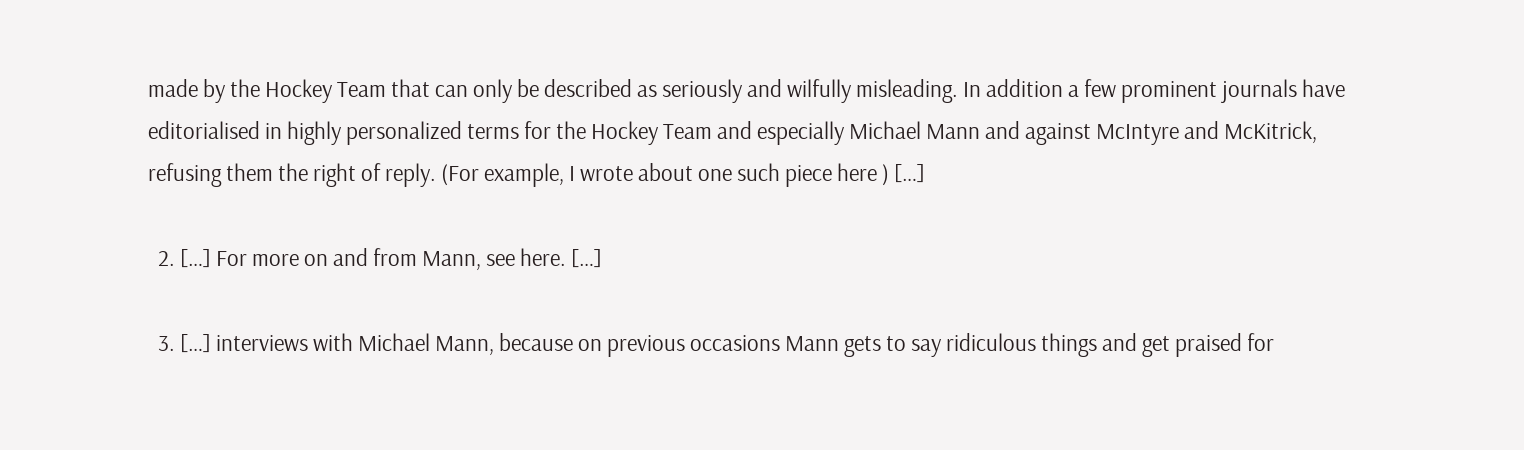made by the Hockey Team that can only be described as seriously and wilfully misleading. In addition a few prominent journals have editorialised in highly personalized terms for the Hockey Team and especially Michael Mann and against McIntyre and McKitrick, refusing them the right of reply. (For example, I wrote about one such piece here ) […]

  2. […] For more on and from Mann, see here. […]

  3. […] interviews with Michael Mann, because on previous occasions Mann gets to say ridiculous things and get praised for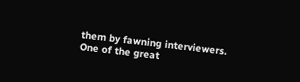them by fawning interviewers. One of the great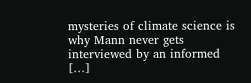mysteries of climate science is why Mann never gets interviewed by an informed […]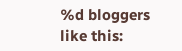%d bloggers like this: